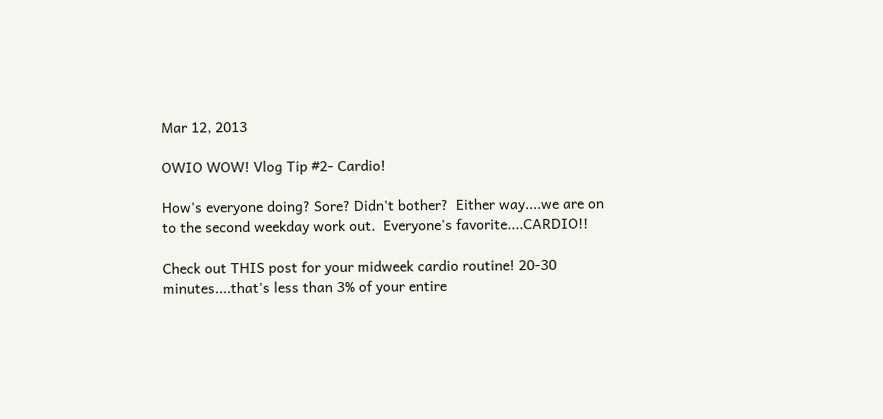Mar 12, 2013

OWIO WOW! Vlog Tip #2- Cardio!

How's everyone doing? Sore? Didn't bother?  Either way....we are on to the second weekday work out.  Everyone's favorite....CARDIO!!

Check out THIS post for your midweek cardio routine! 20-30 minutes....that's less than 3% of your entire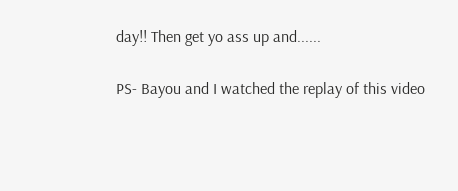day!! Then get yo ass up and......

PS- Bayou and I watched the replay of this video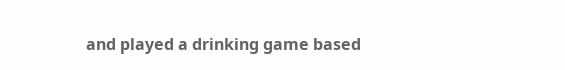and played a drinking game based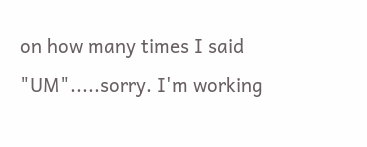on how many times I said "UM".....sorry. I'm working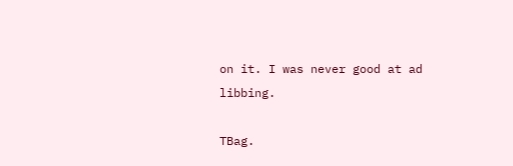on it. I was never good at ad libbing.

TBag.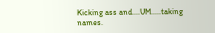Kicking ass and....UM.....taking names.